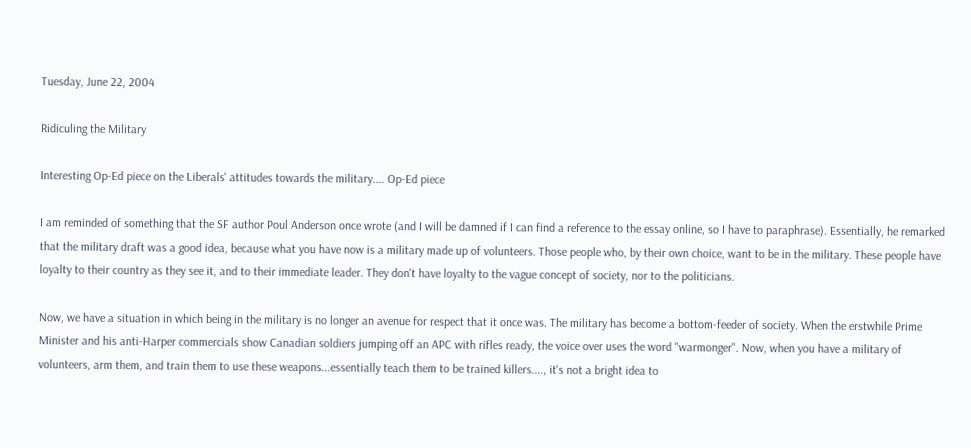Tuesday, June 22, 2004

Ridiculing the Military

Interesting Op-Ed piece on the Liberals' attitudes towards the military.... Op-Ed piece

I am reminded of something that the SF author Poul Anderson once wrote (and I will be damned if I can find a reference to the essay online, so I have to paraphrase). Essentially, he remarked that the military draft was a good idea, because what you have now is a military made up of volunteers. Those people who, by their own choice, want to be in the military. These people have loyalty to their country as they see it, and to their immediate leader. They don't have loyalty to the vague concept of society, nor to the politicians.

Now, we have a situation in which being in the military is no longer an avenue for respect that it once was. The military has become a bottom-feeder of society. When the erstwhile Prime Minister and his anti-Harper commercials show Canadian soldiers jumping off an APC with rifles ready, the voice over uses the word "warmonger". Now, when you have a military of volunteers, arm them, and train them to use these weapons...essentially teach them to be trained killers...., it's not a bright idea to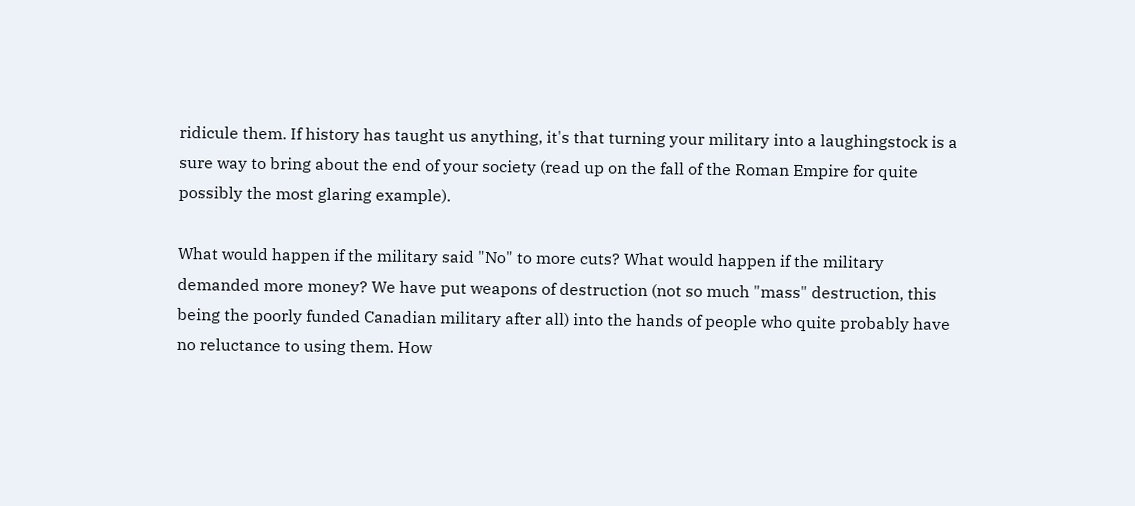ridicule them. If history has taught us anything, it's that turning your military into a laughingstock is a sure way to bring about the end of your society (read up on the fall of the Roman Empire for quite possibly the most glaring example).

What would happen if the military said "No" to more cuts? What would happen if the military demanded more money? We have put weapons of destruction (not so much "mass" destruction, this being the poorly funded Canadian military after all) into the hands of people who quite probably have no reluctance to using them. How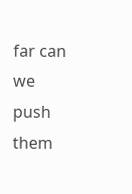far can we push them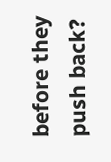before they push back?